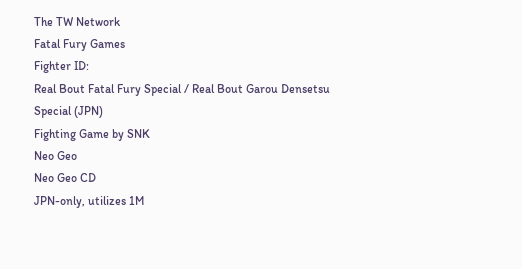The TW Network
Fatal Fury Games
Fighter ID:
Real Bout Fatal Fury Special / Real Bout Garou Densetsu Special (JPN)
Fighting Game by SNK
Neo Geo
Neo Geo CD
JPN-only, utilizes 1M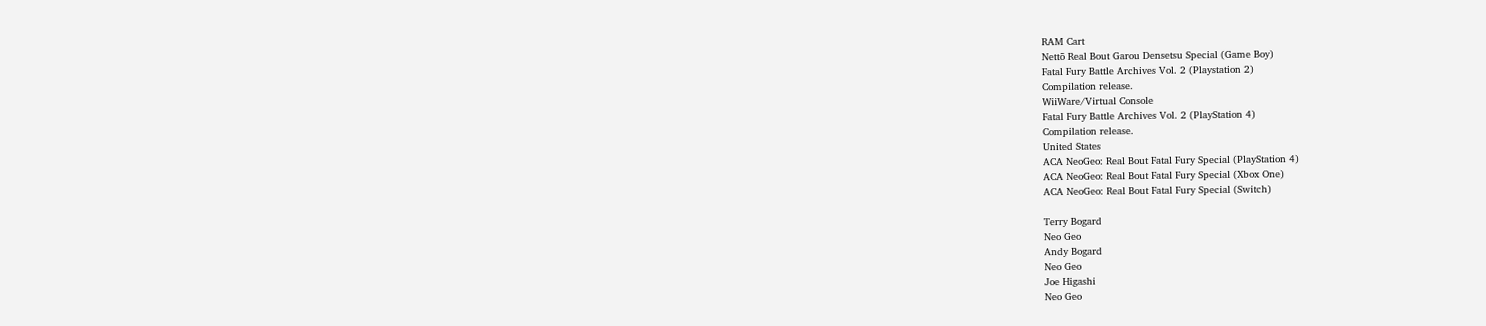RAM Cart
Nettō Real Bout Garou Densetsu Special (Game Boy)
Fatal Fury Battle Archives Vol. 2 (Playstation 2)
Compilation release.
WiiWare/Virtual Console
Fatal Fury Battle Archives Vol. 2 (PlayStation 4)
Compilation release.
United States
ACA NeoGeo: Real Bout Fatal Fury Special (PlayStation 4)
ACA NeoGeo: Real Bout Fatal Fury Special (Xbox One)
ACA NeoGeo: Real Bout Fatal Fury Special (Switch)

Terry Bogard
Neo Geo
Andy Bogard
Neo Geo
Joe Higashi
Neo Geo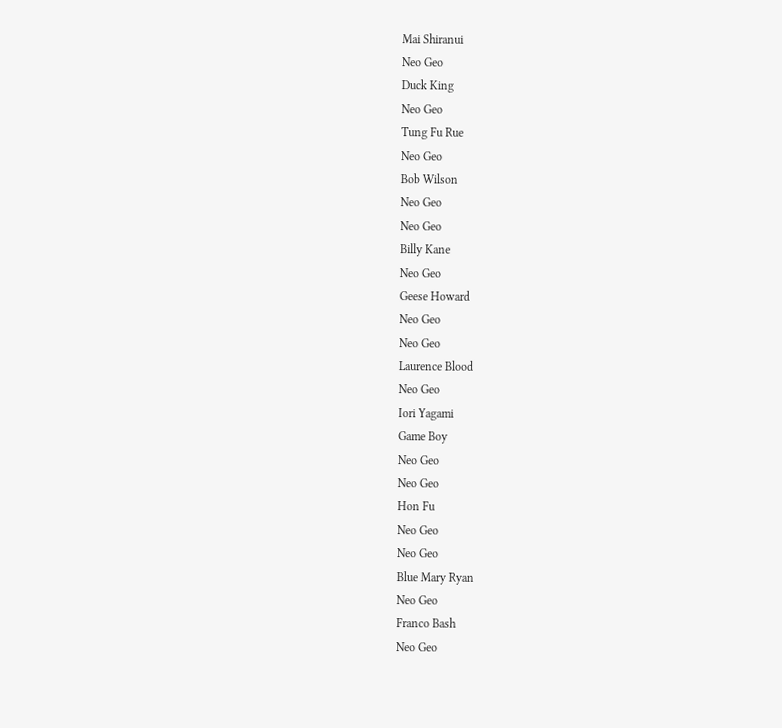Mai Shiranui
Neo Geo
Duck King
Neo Geo
Tung Fu Rue
Neo Geo
Bob Wilson
Neo Geo
Neo Geo
Billy Kane
Neo Geo
Geese Howard
Neo Geo
Neo Geo
Laurence Blood
Neo Geo
Iori Yagami
Game Boy
Neo Geo
Neo Geo
Hon Fu
Neo Geo
Neo Geo
Blue Mary Ryan
Neo Geo
Franco Bash
Neo Geo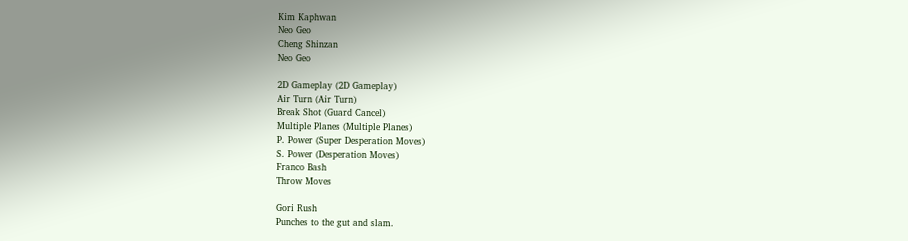Kim Kaphwan
Neo Geo
Cheng Shinzan
Neo Geo

2D Gameplay (2D Gameplay)
Air Turn (Air Turn)
Break Shot (Guard Cancel)
Multiple Planes (Multiple Planes)
P. Power (Super Desperation Moves)
S. Power (Desperation Moves)
Franco Bash
Throw Moves

Gori Rush
Punches to the gut and slam.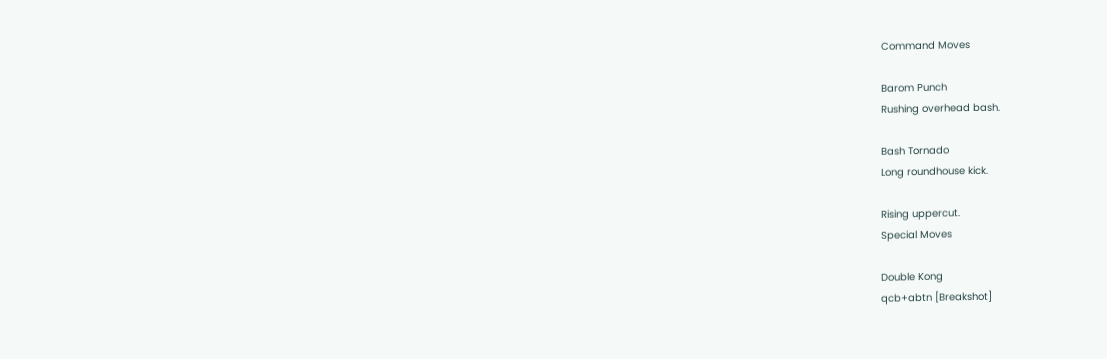Command Moves

Barom Punch
Rushing overhead bash.

Bash Tornado
Long roundhouse kick.

Rising uppercut.
Special Moves

Double Kong
qcb+abtn [Breakshot]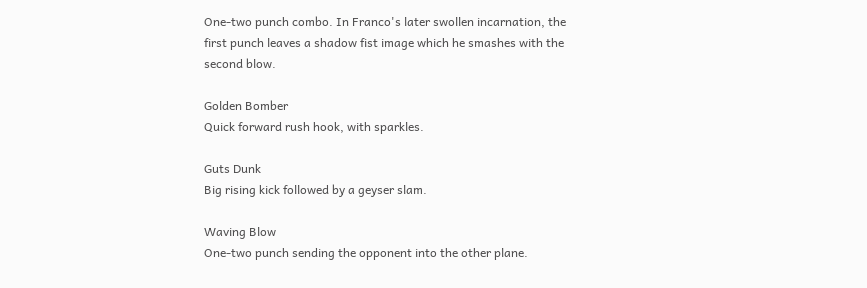One-two punch combo. In Franco's later swollen incarnation, the first punch leaves a shadow fist image which he smashes with the second blow.

Golden Bomber
Quick forward rush hook, with sparkles.

Guts Dunk
Big rising kick followed by a geyser slam.

Waving Blow
One-two punch sending the opponent into the other plane.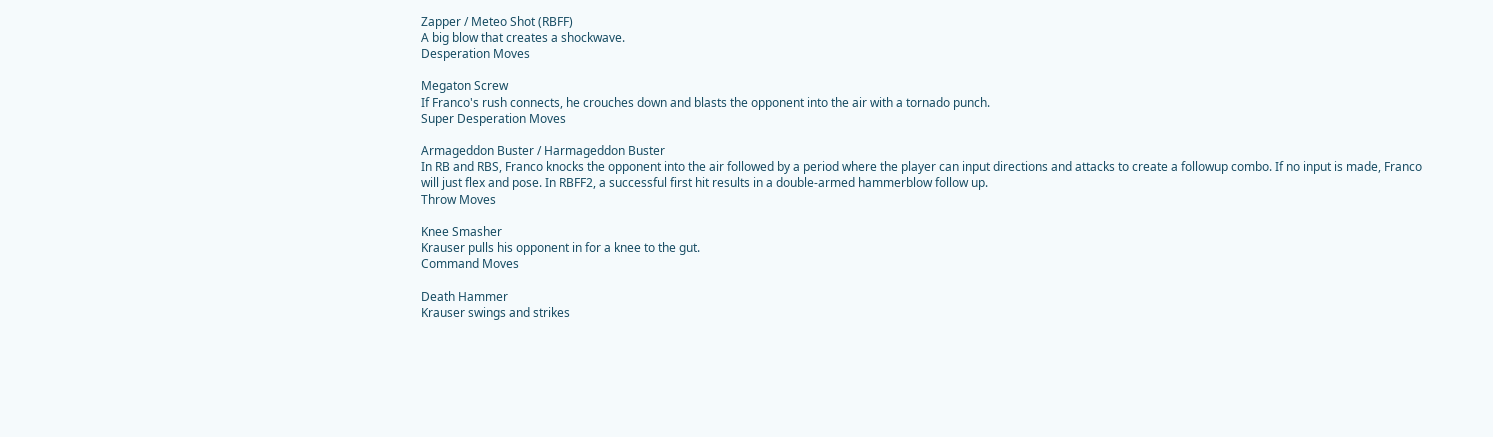Zapper / Meteo Shot (RBFF)
A big blow that creates a shockwave.
Desperation Moves

Megaton Screw
If Franco's rush connects, he crouches down and blasts the opponent into the air with a tornado punch.
Super Desperation Moves

Armageddon Buster / Harmageddon Buster
In RB and RBS, Franco knocks the opponent into the air followed by a period where the player can input directions and attacks to create a followup combo. If no input is made, Franco will just flex and pose. In RBFF2, a successful first hit results in a double-armed hammerblow follow up.
Throw Moves

Knee Smasher
Krauser pulls his opponent in for a knee to the gut.
Command Moves

Death Hammer
Krauser swings and strikes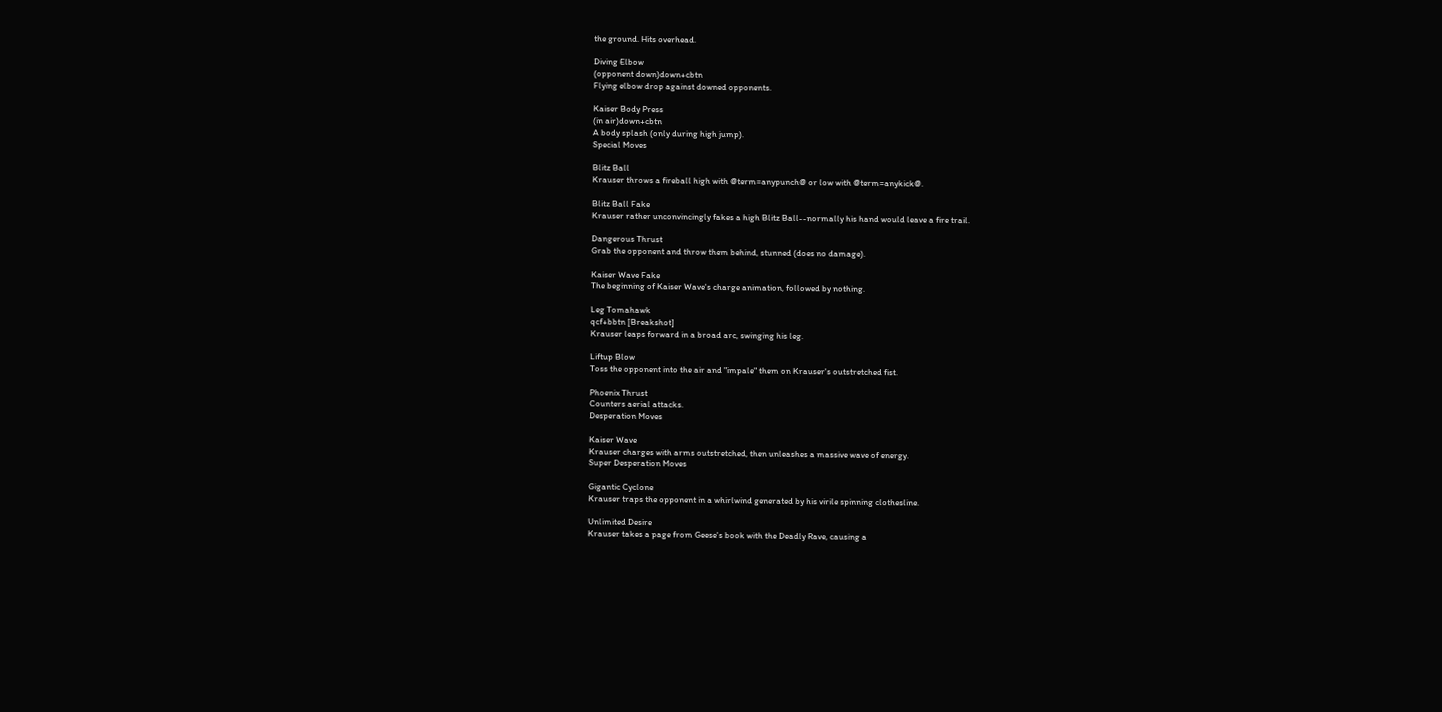the ground. Hits overhead.

Diving Elbow
(opponent down)down+cbtn
Flying elbow drop against downed opponents.

Kaiser Body Press
(in air)down+cbtn
A body splash (only during high jump).
Special Moves

Blitz Ball
Krauser throws a fireball high with @term=anypunch@ or low with @term=anykick@.

Blitz Ball Fake
Krauser rather unconvincingly fakes a high Blitz Ball--normally his hand would leave a fire trail.

Dangerous Thrust
Grab the opponent and throw them behind, stunned (does no damage).

Kaiser Wave Fake
The beginning of Kaiser Wave's charge animation, followed by nothing.

Leg Tomahawk
qcf+bbtn [Breakshot]
Krauser leaps forward in a broad arc, swinging his leg.

Liftup Blow
Toss the opponent into the air and "impale" them on Krauser's outstretched fist.

Phoenix Thrust
Counters aerial attacks.
Desperation Moves

Kaiser Wave
Krauser charges with arms outstretched, then unleashes a massive wave of energy.
Super Desperation Moves

Gigantic Cyclone
Krauser traps the opponent in a whirlwind generated by his virile spinning clothesline.

Unlimited Desire
Krauser takes a page from Geese's book with the Deadly Rave, causing a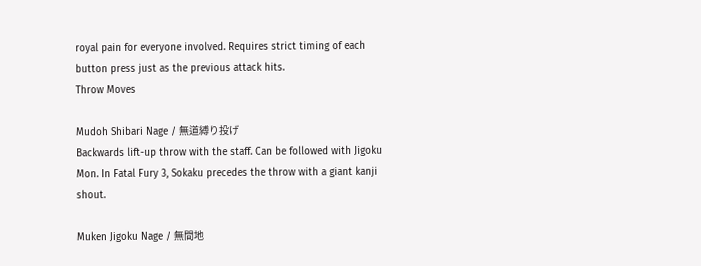royal pain for everyone involved. Requires strict timing of each button press just as the previous attack hits.
Throw Moves

Mudoh Shibari Nage / 無道縛り投げ
Backwards lift-up throw with the staff. Can be followed with Jigoku Mon. In Fatal Fury 3, Sokaku precedes the throw with a giant kanji shout.

Muken Jigoku Nage / 無間地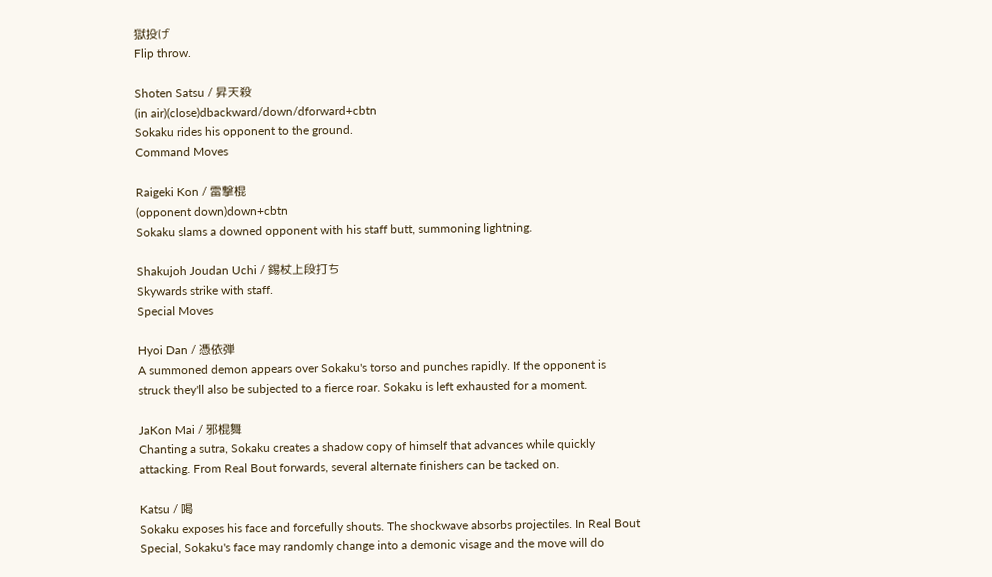獄投げ
Flip throw.

Shoten Satsu / 昇天殺
(in air)(close)dbackward/down/dforward+cbtn
Sokaku rides his opponent to the ground.
Command Moves

Raigeki Kon / 雷撃棍
(opponent down)down+cbtn
Sokaku slams a downed opponent with his staff butt, summoning lightning.

Shakujoh Joudan Uchi / 錫杖上段打ち
Skywards strike with staff.
Special Moves

Hyoi Dan / 憑依弾
A summoned demon appears over Sokaku's torso and punches rapidly. If the opponent is struck they'll also be subjected to a fierce roar. Sokaku is left exhausted for a moment.

JaKon Mai / 邪棍舞
Chanting a sutra, Sokaku creates a shadow copy of himself that advances while quickly attacking. From Real Bout forwards, several alternate finishers can be tacked on.

Katsu / 喝
Sokaku exposes his face and forcefully shouts. The shockwave absorbs projectiles. In Real Bout Special, Sokaku's face may randomly change into a demonic visage and the move will do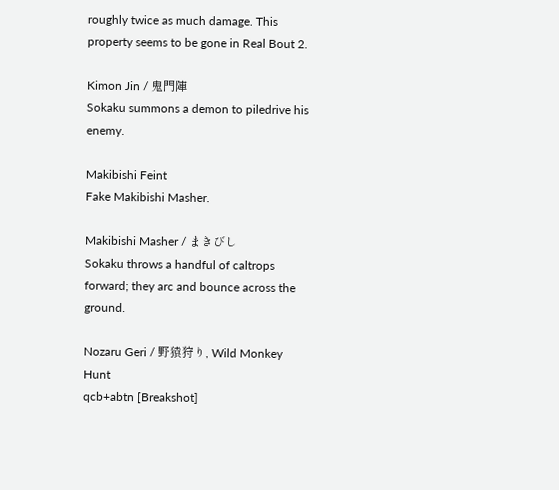roughly twice as much damage. This property seems to be gone in Real Bout 2.

Kimon Jin / 鬼門陣
Sokaku summons a demon to piledrive his enemy.

Makibishi Feint
Fake Makibishi Masher.

Makibishi Masher / まきびし
Sokaku throws a handful of caltrops forward; they arc and bounce across the ground.

Nozaru Geri / 野猿狩り, Wild Monkey Hunt
qcb+abtn [Breakshot]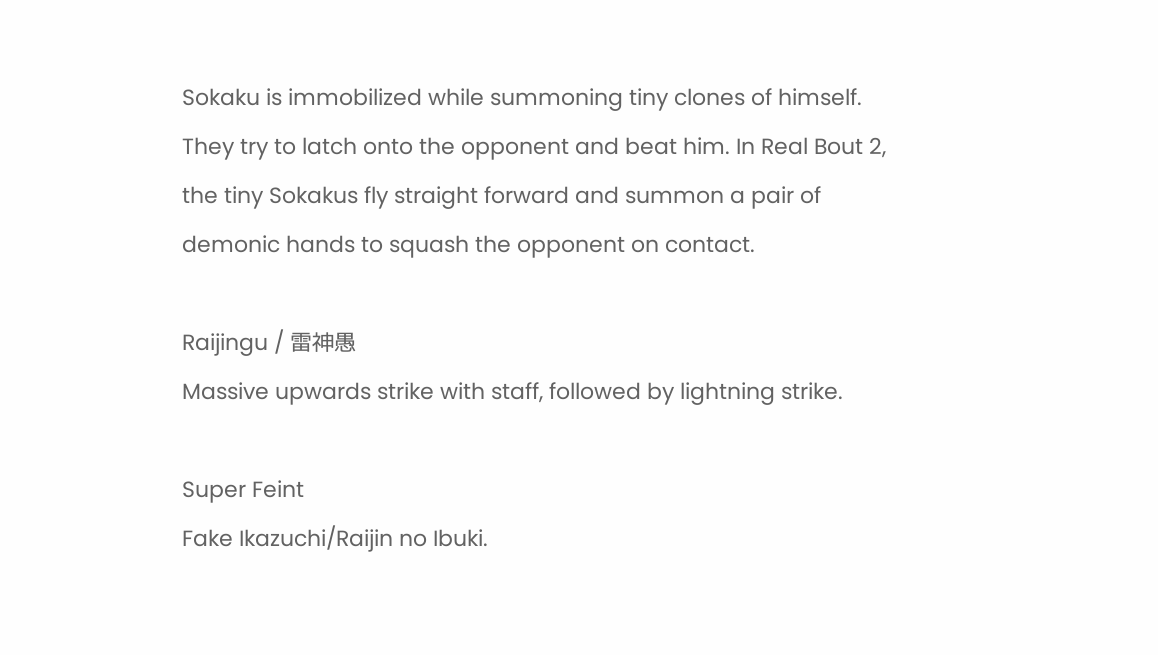Sokaku is immobilized while summoning tiny clones of himself. They try to latch onto the opponent and beat him. In Real Bout 2, the tiny Sokakus fly straight forward and summon a pair of demonic hands to squash the opponent on contact.

Raijingu / 雷神愚
Massive upwards strike with staff, followed by lightning strike.

Super Feint
Fake Ikazuchi/Raijin no Ibuki.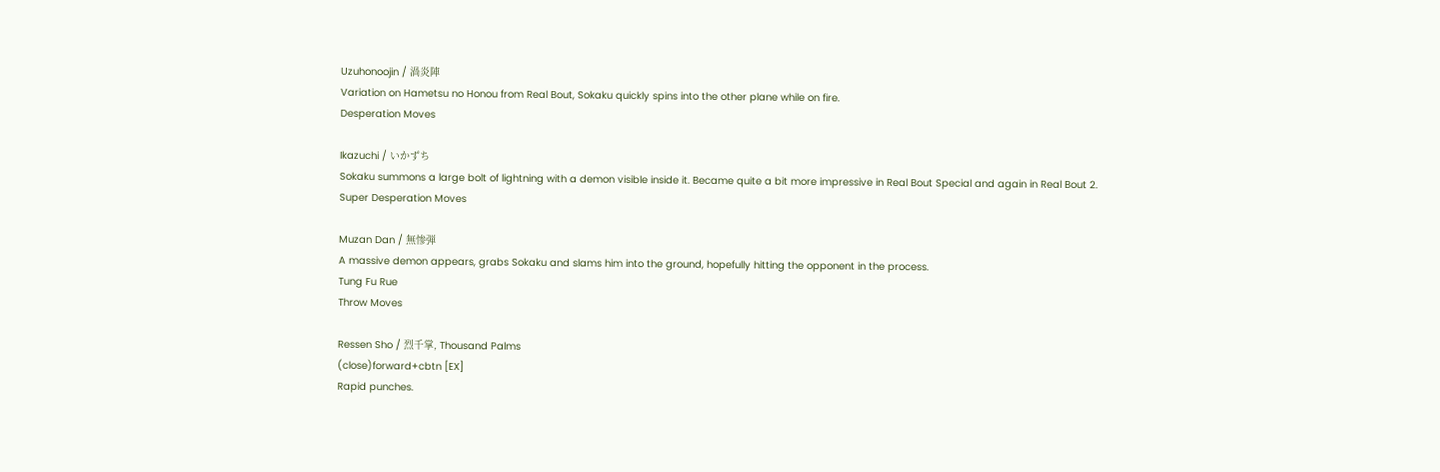Uzuhonoojin / 渦炎陣
Variation on Hametsu no Honou from Real Bout, Sokaku quickly spins into the other plane while on fire.
Desperation Moves

Ikazuchi / いかずち
Sokaku summons a large bolt of lightning with a demon visible inside it. Became quite a bit more impressive in Real Bout Special and again in Real Bout 2.
Super Desperation Moves

Muzan Dan / 無惨弾
A massive demon appears, grabs Sokaku and slams him into the ground, hopefully hitting the opponent in the process.
Tung Fu Rue
Throw Moves

Ressen Sho / 烈千掌, Thousand Palms
(close)forward+cbtn [EX]
Rapid punches.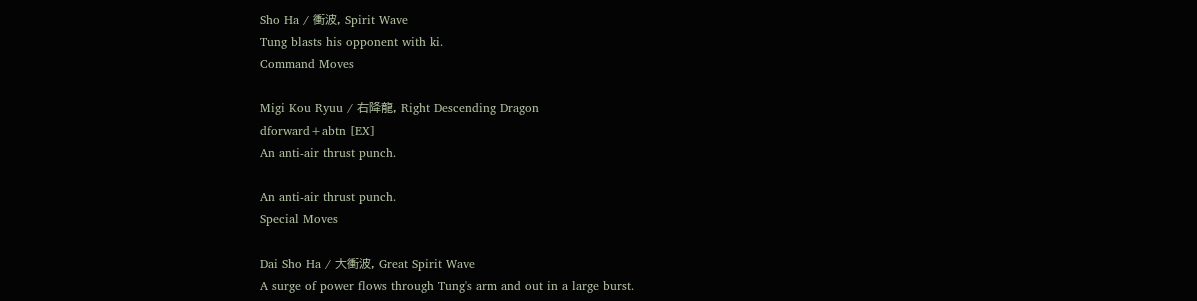Sho Ha / 衝波, Spirit Wave
Tung blasts his opponent with ki.
Command Moves

Migi Kou Ryuu / 右降龍, Right Descending Dragon
dforward+abtn [EX]
An anti-air thrust punch.

An anti-air thrust punch.
Special Moves

Dai Sho Ha / 大衝波, Great Spirit Wave
A surge of power flows through Tung's arm and out in a large burst.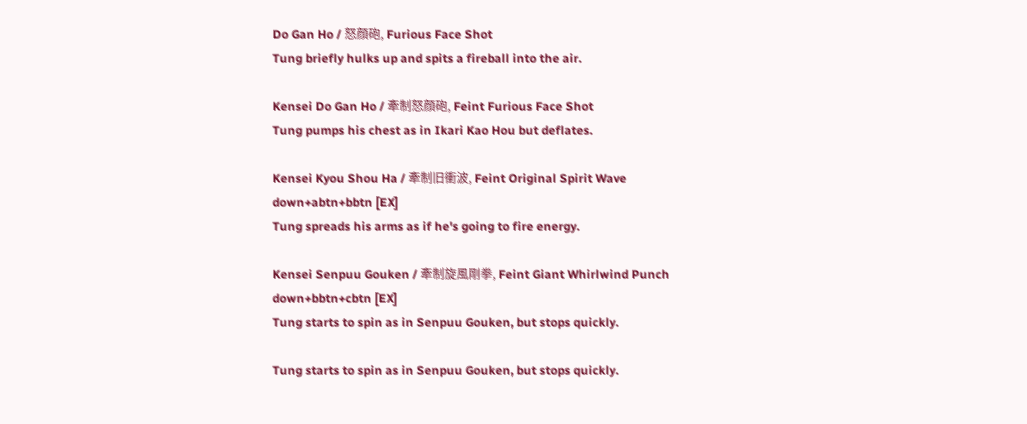Do Gan Ho / 怒顔砲, Furious Face Shot
Tung briefly hulks up and spits a fireball into the air.

Kensei Do Gan Ho / 牽制怒顔砲, Feint Furious Face Shot
Tung pumps his chest as in Ikari Kao Hou but deflates.

Kensei Kyou Shou Ha / 牽制旧衝波, Feint Original Spirit Wave
down+abtn+bbtn [EX]
Tung spreads his arms as if he's going to fire energy.

Kensei Senpuu Gouken / 牽制旋風剛拳, Feint Giant Whirlwind Punch
down+bbtn+cbtn [EX]
Tung starts to spin as in Senpuu Gouken, but stops quickly.

Tung starts to spin as in Senpuu Gouken, but stops quickly.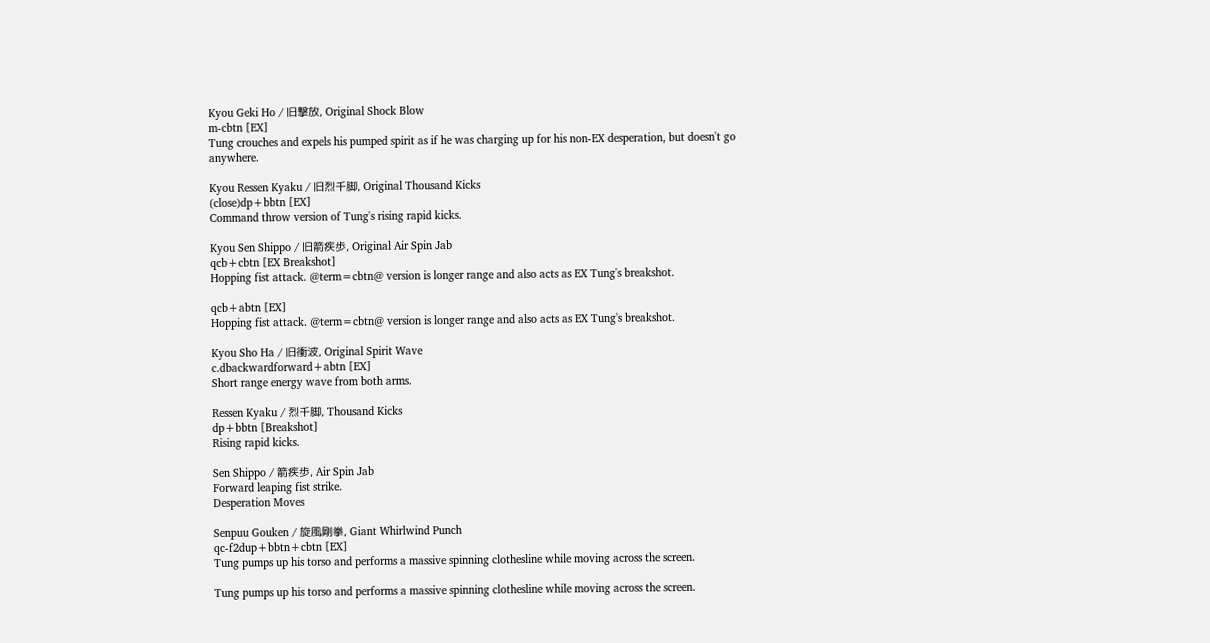Kyou Geki Ho / 旧撃放, Original Shock Blow
m-cbtn [EX]
Tung crouches and expels his pumped spirit as if he was charging up for his non-EX desperation, but doesn't go anywhere.

Kyou Ressen Kyaku / 旧烈千脚, Original Thousand Kicks
(close)dp+bbtn [EX]
Command throw version of Tung's rising rapid kicks.

Kyou Sen Shippo / 旧箭疾歩, Original Air Spin Jab
qcb+cbtn [EX Breakshot]
Hopping fist attack. @term=cbtn@ version is longer range and also acts as EX Tung's breakshot.

qcb+abtn [EX]
Hopping fist attack. @term=cbtn@ version is longer range and also acts as EX Tung's breakshot.

Kyou Sho Ha / 旧衝波, Original Spirit Wave
c.dbackwardforward+abtn [EX]
Short range energy wave from both arms.

Ressen Kyaku / 烈千脚, Thousand Kicks
dp+bbtn [Breakshot]
Rising rapid kicks.

Sen Shippo / 箭疾歩, Air Spin Jab
Forward leaping fist strike.
Desperation Moves

Senpuu Gouken / 旋風剛拳, Giant Whirlwind Punch
qc-f2dup+bbtn+cbtn [EX]
Tung pumps up his torso and performs a massive spinning clothesline while moving across the screen.

Tung pumps up his torso and performs a massive spinning clothesline while moving across the screen.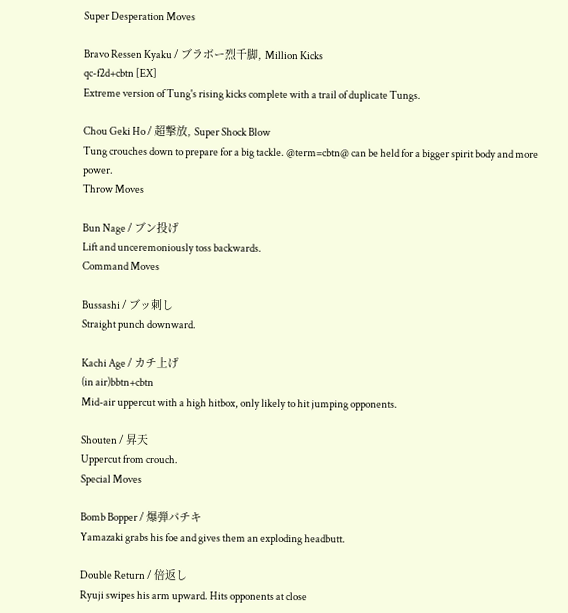Super Desperation Moves

Bravo Ressen Kyaku / ブラボー烈千脚, Million Kicks
qc-f2d+cbtn [EX]
Extreme version of Tung's rising kicks complete with a trail of duplicate Tungs.

Chou Geki Ho / 超撃放, Super Shock Blow
Tung crouches down to prepare for a big tackle. @term=cbtn@ can be held for a bigger spirit body and more power.
Throw Moves

Bun Nage / ブン投げ
Lift and unceremoniously toss backwards.
Command Moves

Bussashi / ブッ刺し
Straight punch downward.

Kachi Age / カチ上げ
(in air)bbtn+cbtn
Mid-air uppercut with a high hitbox, only likely to hit jumping opponents.

Shouten / 昇天
Uppercut from crouch.
Special Moves

Bomb Bopper / 爆弾パチキ
Yamazaki grabs his foe and gives them an exploding headbutt.

Double Return / 倍返し
Ryuji swipes his arm upward. Hits opponents at close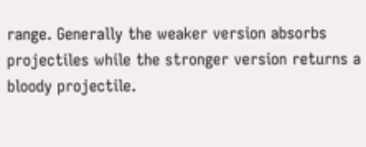range. Generally the weaker version absorbs projectiles while the stronger version returns a bloody projectile.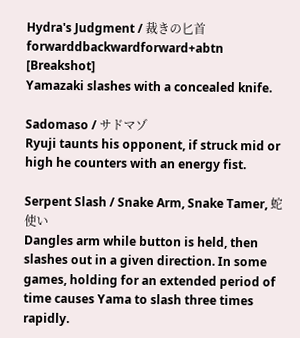Hydra's Judgment / 裁きの匕首
forwarddbackwardforward+abtn [Breakshot]
Yamazaki slashes with a concealed knife.

Sadomaso / サドマゾ
Ryuji taunts his opponent, if struck mid or high he counters with an energy fist.

Serpent Slash / Snake Arm, Snake Tamer, 蛇使い
Dangles arm while button is held, then slashes out in a given direction. In some games, holding for an extended period of time causes Yama to slash three times rapidly.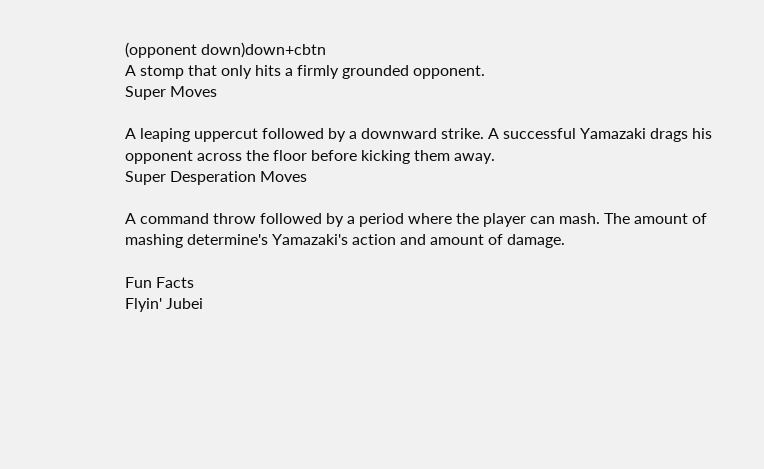(opponent down)down+cbtn
A stomp that only hits a firmly grounded opponent.
Super Moves

A leaping uppercut followed by a downward strike. A successful Yamazaki drags his opponent across the floor before kicking them away.
Super Desperation Moves

A command throw followed by a period where the player can mash. The amount of mashing determine's Yamazaki's action and amount of damage.

Fun Facts
Flyin' Jubei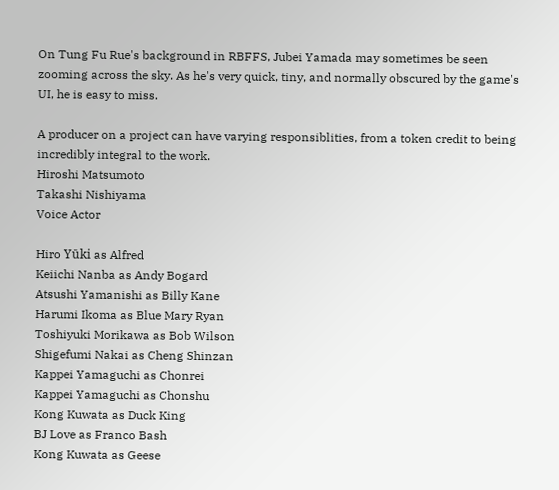On Tung Fu Rue's background in RBFFS, Jubei Yamada may sometimes be seen zooming across the sky. As he's very quick, tiny, and normally obscured by the game's UI, he is easy to miss.

A producer on a project can have varying responsiblities, from a token credit to being incredibly integral to the work.
Hiroshi Matsumoto
Takashi Nishiyama
Voice Actor

Hiro Yūki as Alfred
Keiichi Nanba as Andy Bogard
Atsushi Yamanishi as Billy Kane
Harumi Ikoma as Blue Mary Ryan
Toshiyuki Morikawa as Bob Wilson
Shigefumi Nakai as Cheng Shinzan
Kappei Yamaguchi as Chonrei
Kappei Yamaguchi as Chonshu
Kong Kuwata as Duck King
BJ Love as Franco Bash
Kong Kuwata as Geese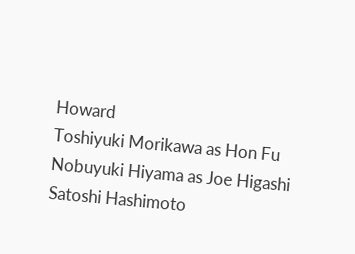Howard
Toshiyuki Morikawa as Hon Fu
Nobuyuki Hiyama as Joe Higashi
Satoshi Hashimoto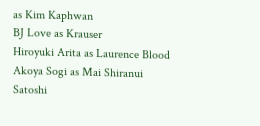as Kim Kaphwan
BJ Love as Krauser
Hiroyuki Arita as Laurence Blood
Akoya Sogi as Mai Shiranui
Satoshi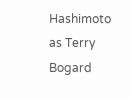Hashimoto as Terry Bogard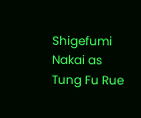Shigefumi Nakai as Tung Fu Rue